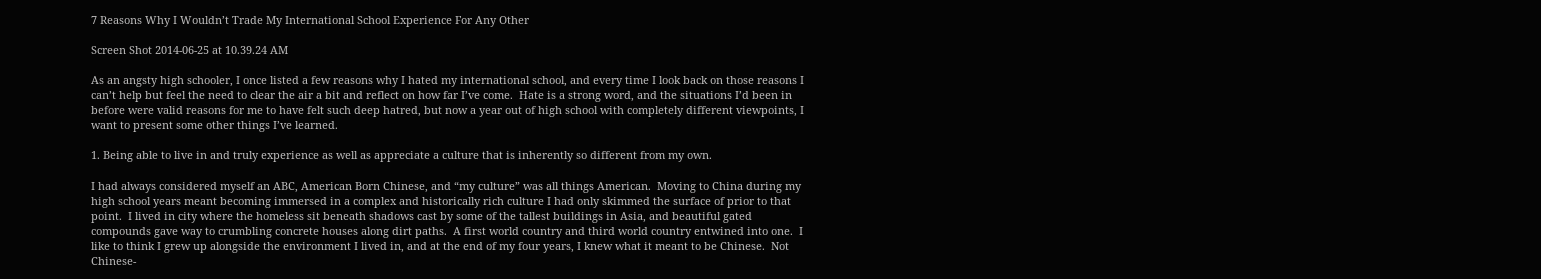7 Reasons Why I Wouldn’t Trade My International School Experience For Any Other

Screen Shot 2014-06-25 at 10.39.24 AM

As an angsty high schooler, I once listed a few reasons why I hated my international school, and every time I look back on those reasons I can’t help but feel the need to clear the air a bit and reflect on how far I’ve come.  Hate is a strong word, and the situations I’d been in before were valid reasons for me to have felt such deep hatred, but now a year out of high school with completely different viewpoints, I want to present some other things I’ve learned.

1. Being able to live in and truly experience as well as appreciate a culture that is inherently so different from my own.

I had always considered myself an ABC, American Born Chinese, and “my culture” was all things American.  Moving to China during my high school years meant becoming immersed in a complex and historically rich culture I had only skimmed the surface of prior to that point.  I lived in city where the homeless sit beneath shadows cast by some of the tallest buildings in Asia, and beautiful gated compounds gave way to crumbling concrete houses along dirt paths.  A first world country and third world country entwined into one.  I like to think I grew up alongside the environment I lived in, and at the end of my four years, I knew what it meant to be Chinese.  Not Chinese-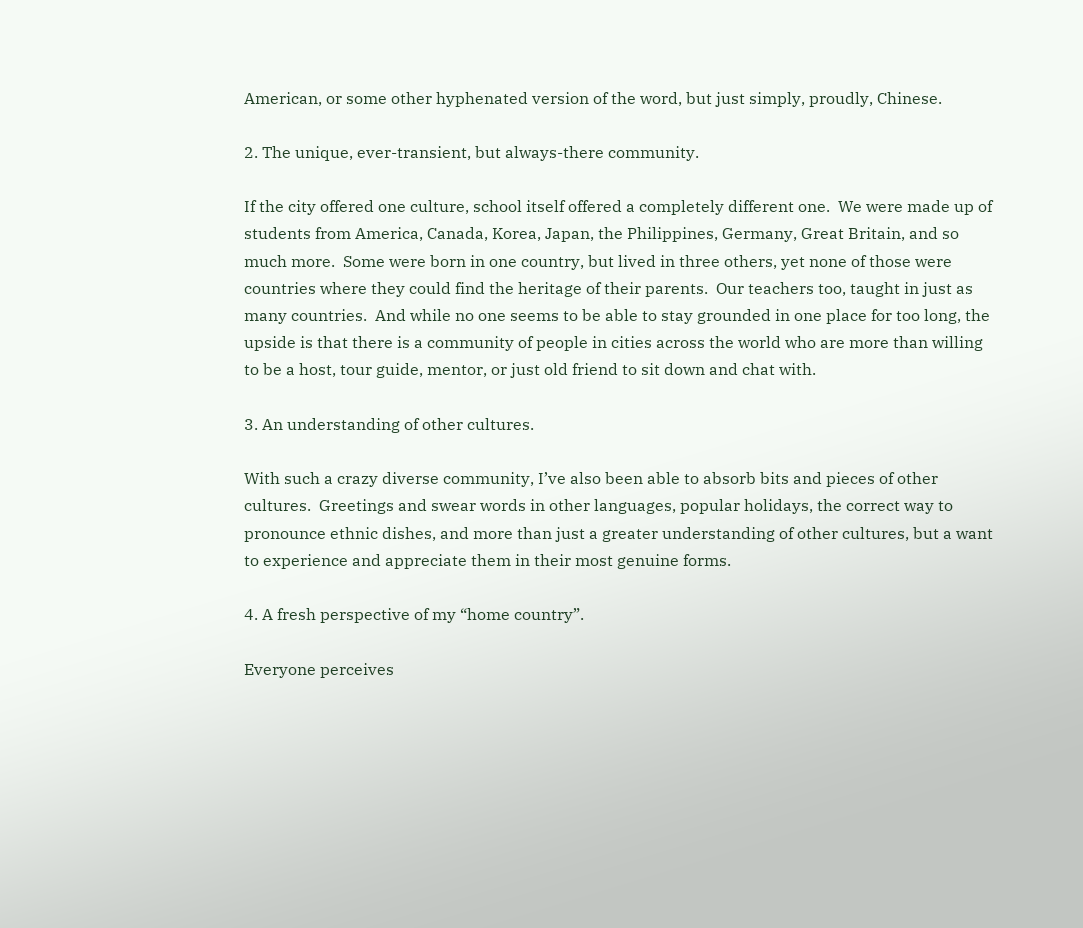American, or some other hyphenated version of the word, but just simply, proudly, Chinese.

2. The unique, ever-transient, but always-there community.

If the city offered one culture, school itself offered a completely different one.  We were made up of students from America, Canada, Korea, Japan, the Philippines, Germany, Great Britain, and so much more.  Some were born in one country, but lived in three others, yet none of those were countries where they could find the heritage of their parents.  Our teachers too, taught in just as many countries.  And while no one seems to be able to stay grounded in one place for too long, the upside is that there is a community of people in cities across the world who are more than willing to be a host, tour guide, mentor, or just old friend to sit down and chat with.

3. An understanding of other cultures.

With such a crazy diverse community, I’ve also been able to absorb bits and pieces of other cultures.  Greetings and swear words in other languages, popular holidays, the correct way to pronounce ethnic dishes, and more than just a greater understanding of other cultures, but a want to experience and appreciate them in their most genuine forms.

4. A fresh perspective of my “home country”.

Everyone perceives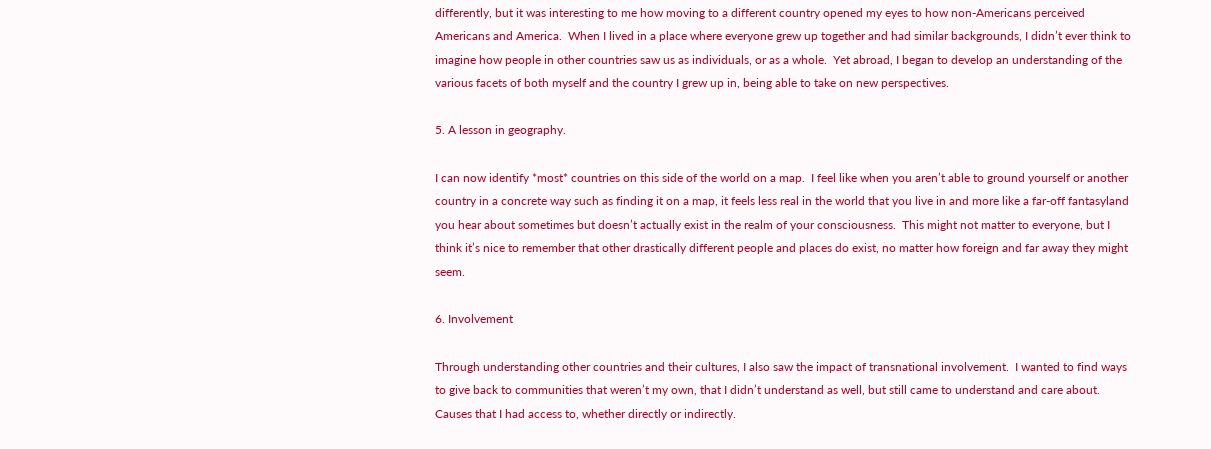differently, but it was interesting to me how moving to a different country opened my eyes to how non-Americans perceived Americans and America.  When I lived in a place where everyone grew up together and had similar backgrounds, I didn’t ever think to imagine how people in other countries saw us as individuals, or as a whole.  Yet abroad, I began to develop an understanding of the various facets of both myself and the country I grew up in, being able to take on new perspectives.

5. A lesson in geography.

I can now identify *most* countries on this side of the world on a map.  I feel like when you aren’t able to ground yourself or another country in a concrete way such as finding it on a map, it feels less real in the world that you live in and more like a far-off fantasyland you hear about sometimes but doesn’t actually exist in the realm of your consciousness.  This might not matter to everyone, but I think it’s nice to remember that other drastically different people and places do exist, no matter how foreign and far away they might seem.

6. Involvement

Through understanding other countries and their cultures, I also saw the impact of transnational involvement.  I wanted to find ways to give back to communities that weren’t my own, that I didn’t understand as well, but still came to understand and care about.  Causes that I had access to, whether directly or indirectly.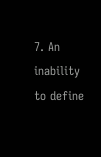7. An inability to define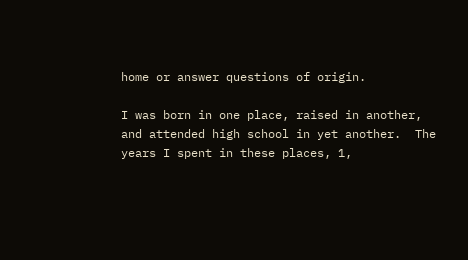home or answer questions of origin.

I was born in one place, raised in another, and attended high school in yet another.  The years I spent in these places, 1,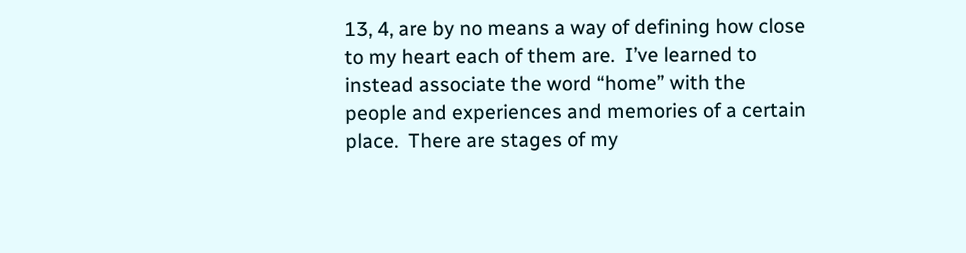13, 4, are by no means a way of defining how close to my heart each of them are.  I’ve learned to instead associate the word “home” with the people and experiences and memories of a certain place.  There are stages of my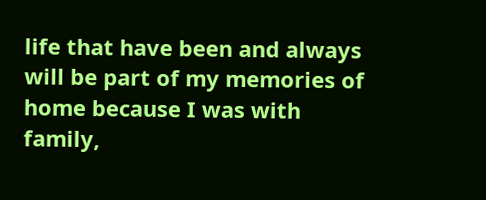life that have been and always will be part of my memories of home because I was with family,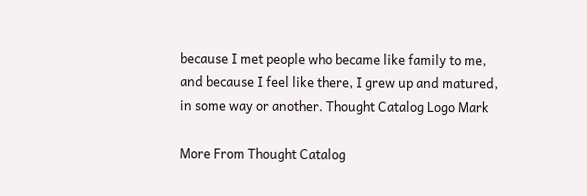because I met people who became like family to me, and because I feel like there, I grew up and matured, in some way or another. Thought Catalog Logo Mark

More From Thought Catalog